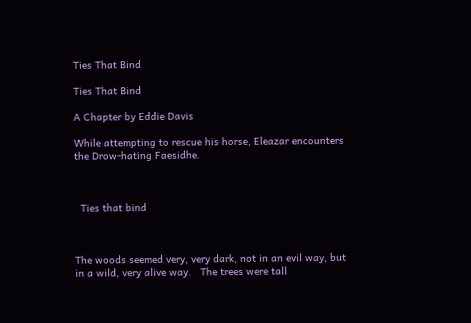Ties That Bind

Ties That Bind

A Chapter by Eddie Davis

While attempting to rescue his horse, Eleazar encounters the Drow-hating Faesidhe.



  Ties that bind



The woods seemed very, very dark, not in an evil way, but in a wild, very alive way.   The trees were tall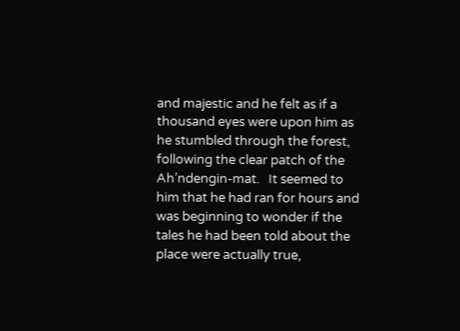and majestic and he felt as if a thousand eyes were upon him as he stumbled through the forest, following the clear patch of the Ah’ndengin-mat.   It seemed to him that he had ran for hours and was beginning to wonder if the tales he had been told about the place were actually true,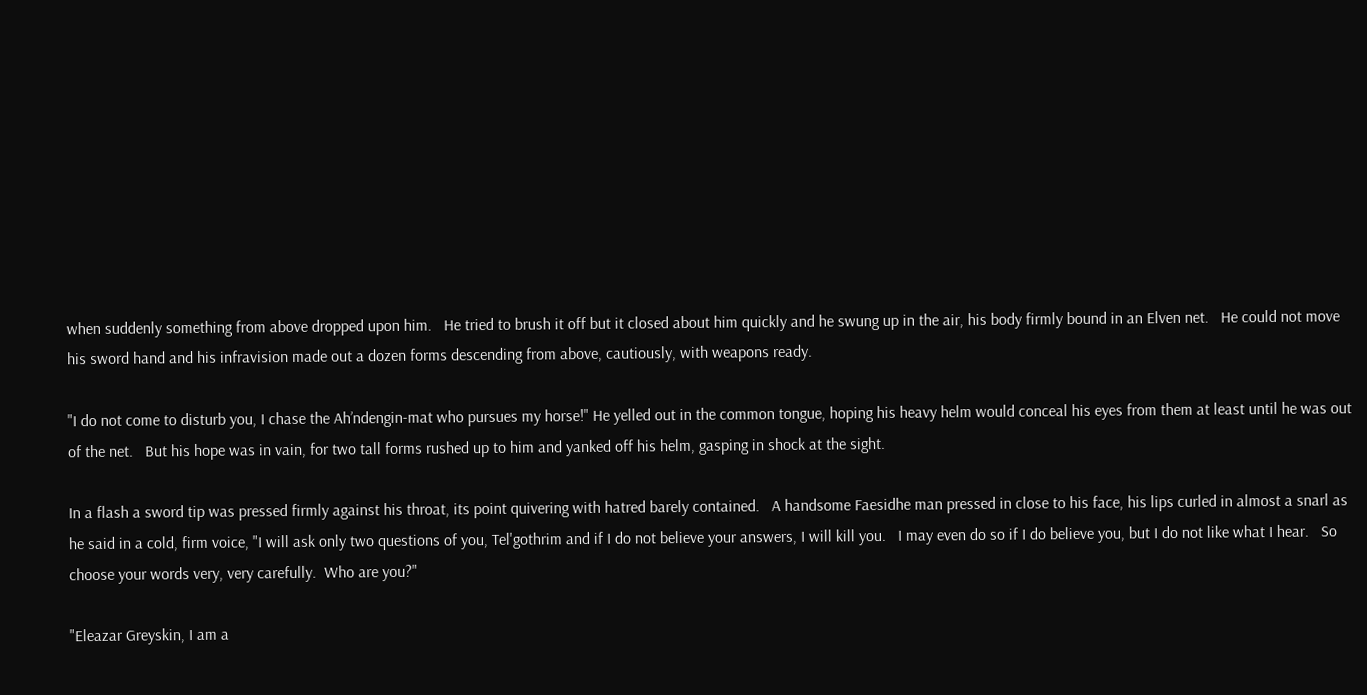when suddenly something from above dropped upon him.   He tried to brush it off but it closed about him quickly and he swung up in the air, his body firmly bound in an Elven net.   He could not move his sword hand and his infravision made out a dozen forms descending from above, cautiously, with weapons ready.

"I do not come to disturb you, I chase the Ah’ndengin-mat who pursues my horse!" He yelled out in the common tongue, hoping his heavy helm would conceal his eyes from them at least until he was out of the net.   But his hope was in vain, for two tall forms rushed up to him and yanked off his helm, gasping in shock at the sight.

In a flash a sword tip was pressed firmly against his throat, its point quivering with hatred barely contained.   A handsome Faesidhe man pressed in close to his face, his lips curled in almost a snarl as he said in a cold, firm voice, "I will ask only two questions of you, Tel'gothrim and if I do not believe your answers, I will kill you.   I may even do so if I do believe you, but I do not like what I hear.   So choose your words very, very carefully.  Who are you?"

"Eleazar Greyskin, I am a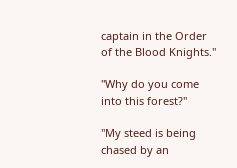captain in the Order of the Blood Knights."

"Why do you come into this forest?"

"My steed is being chased by an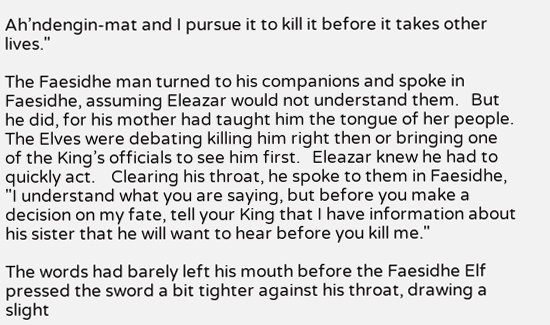Ah’ndengin-mat and I pursue it to kill it before it takes other lives."

The Faesidhe man turned to his companions and spoke in Faesidhe, assuming Eleazar would not understand them.   But he did, for his mother had taught him the tongue of her people.   The Elves were debating killing him right then or bringing one of the King’s officials to see him first.   Eleazar knew he had to quickly act.    Clearing his throat, he spoke to them in Faesidhe, "I understand what you are saying, but before you make a decision on my fate, tell your King that I have information about his sister that he will want to hear before you kill me."

The words had barely left his mouth before the Faesidhe Elf pressed the sword a bit tighter against his throat, drawing a slight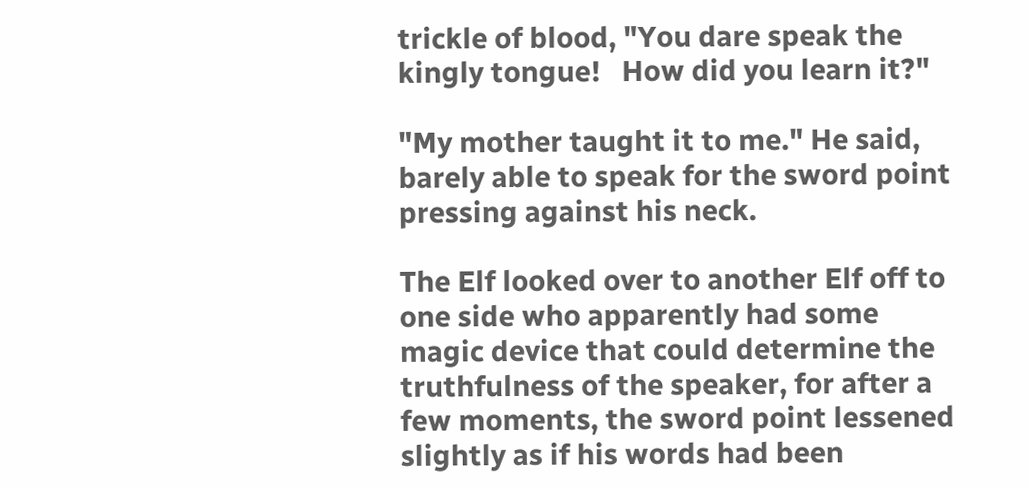trickle of blood, "You dare speak the kingly tongue!   How did you learn it?"

"My mother taught it to me." He said, barely able to speak for the sword point pressing against his neck.

The Elf looked over to another Elf off to one side who apparently had some magic device that could determine the truthfulness of the speaker, for after a few moments, the sword point lessened slightly as if his words had been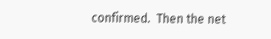confirmed.  Then the net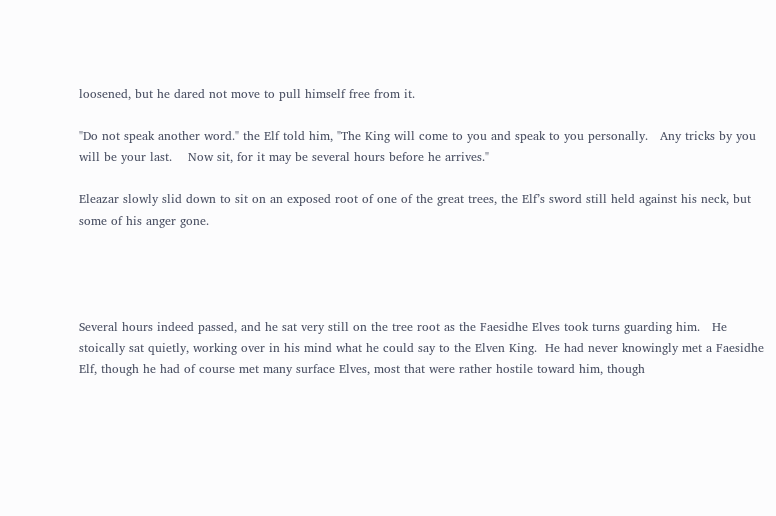loosened, but he dared not move to pull himself free from it.

"Do not speak another word." the Elf told him, "The King will come to you and speak to you personally.   Any tricks by you will be your last.    Now sit, for it may be several hours before he arrives."

Eleazar slowly slid down to sit on an exposed root of one of the great trees, the Elf’s sword still held against his neck, but some of his anger gone.




Several hours indeed passed, and he sat very still on the tree root as the Faesidhe Elves took turns guarding him.   He stoically sat quietly, working over in his mind what he could say to the Elven King.  He had never knowingly met a Faesidhe Elf, though he had of course met many surface Elves, most that were rather hostile toward him, though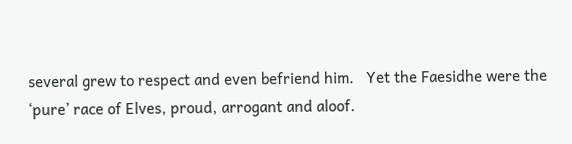several grew to respect and even befriend him.   Yet the Faesidhe were the ‘pure’ race of Elves, proud, arrogant and aloof.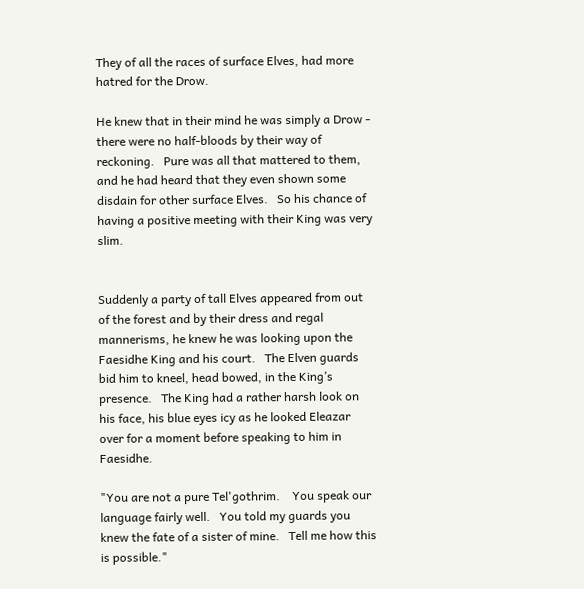They of all the races of surface Elves, had more hatred for the Drow.

He knew that in their mind he was simply a Drow - there were no half-bloods by their way of reckoning.   Pure was all that mattered to them, and he had heard that they even shown some disdain for other surface Elves.   So his chance of having a positive meeting with their King was very slim.


Suddenly a party of tall Elves appeared from out of the forest and by their dress and regal mannerisms, he knew he was looking upon the Faesidhe King and his court.   The Elven guards bid him to kneel, head bowed, in the King’s presence.   The King had a rather harsh look on his face, his blue eyes icy as he looked Eleazar over for a moment before speaking to him in Faesidhe.

"You are not a pure Tel'gothrim.    You speak our language fairly well.   You told my guards you knew the fate of a sister of mine.   Tell me how this is possible."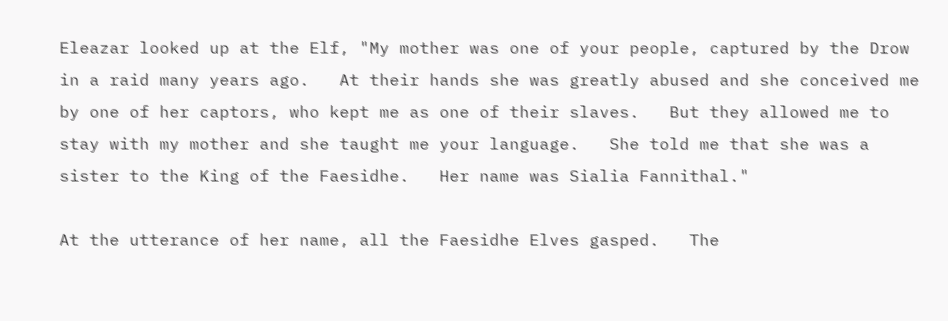Eleazar looked up at the Elf, "My mother was one of your people, captured by the Drow in a raid many years ago.   At their hands she was greatly abused and she conceived me by one of her captors, who kept me as one of their slaves.   But they allowed me to stay with my mother and she taught me your language.   She told me that she was a sister to the King of the Faesidhe.   Her name was Sialia Fannithal."

At the utterance of her name, all the Faesidhe Elves gasped.   The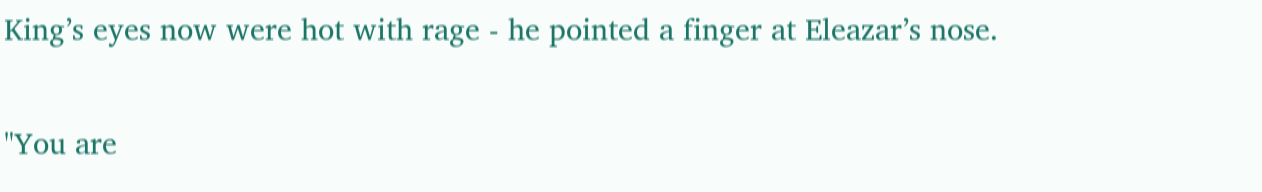King’s eyes now were hot with rage - he pointed a finger at Eleazar’s nose.

"You are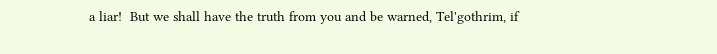a liar!  But we shall have the truth from you and be warned, Tel'gothrim, if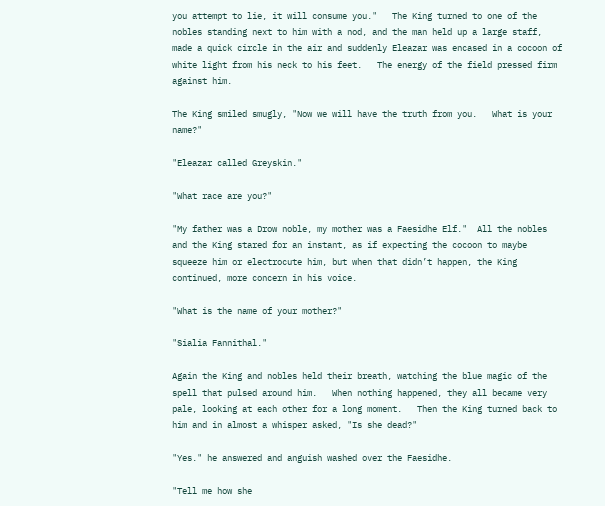you attempt to lie, it will consume you."   The King turned to one of the nobles standing next to him with a nod, and the man held up a large staff, made a quick circle in the air and suddenly Eleazar was encased in a cocoon of white light from his neck to his feet.   The energy of the field pressed firm against him.

The King smiled smugly, "Now we will have the truth from you.   What is your name?"

"Eleazar called Greyskin."

"What race are you?"

"My father was a Drow noble, my mother was a Faesidhe Elf."  All the nobles and the King stared for an instant, as if expecting the cocoon to maybe squeeze him or electrocute him, but when that didn’t happen, the King continued, more concern in his voice.

"What is the name of your mother?"

"Sialia Fannithal."

Again the King and nobles held their breath, watching the blue magic of the spell that pulsed around him.   When nothing happened, they all became very pale, looking at each other for a long moment.   Then the King turned back to him and in almost a whisper asked, "Is she dead?"

"Yes." he answered and anguish washed over the Faesidhe.

"Tell me how she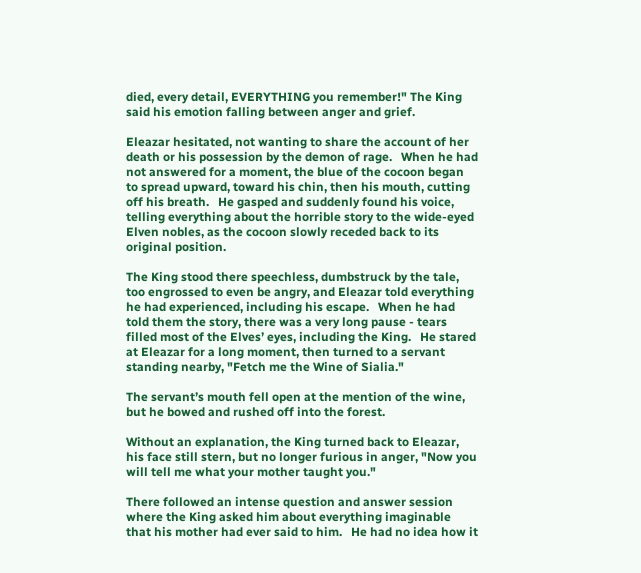died, every detail, EVERYTHING you remember!" The King said his emotion falling between anger and grief.

Eleazar hesitated, not wanting to share the account of her death or his possession by the demon of rage.   When he had not answered for a moment, the blue of the cocoon began to spread upward, toward his chin, then his mouth, cutting off his breath.   He gasped and suddenly found his voice, telling everything about the horrible story to the wide-eyed Elven nobles, as the cocoon slowly receded back to its original position.

The King stood there speechless, dumbstruck by the tale, too engrossed to even be angry, and Eleazar told everything he had experienced, including his escape.   When he had told them the story, there was a very long pause - tears filled most of the Elves’ eyes, including the King.   He stared at Eleazar for a long moment, then turned to a servant standing nearby, "Fetch me the Wine of Sialia."

The servant’s mouth fell open at the mention of the wine, but he bowed and rushed off into the forest.

Without an explanation, the King turned back to Eleazar, his face still stern, but no longer furious in anger, "Now you will tell me what your mother taught you."

There followed an intense question and answer session where the King asked him about everything imaginable that his mother had ever said to him.   He had no idea how it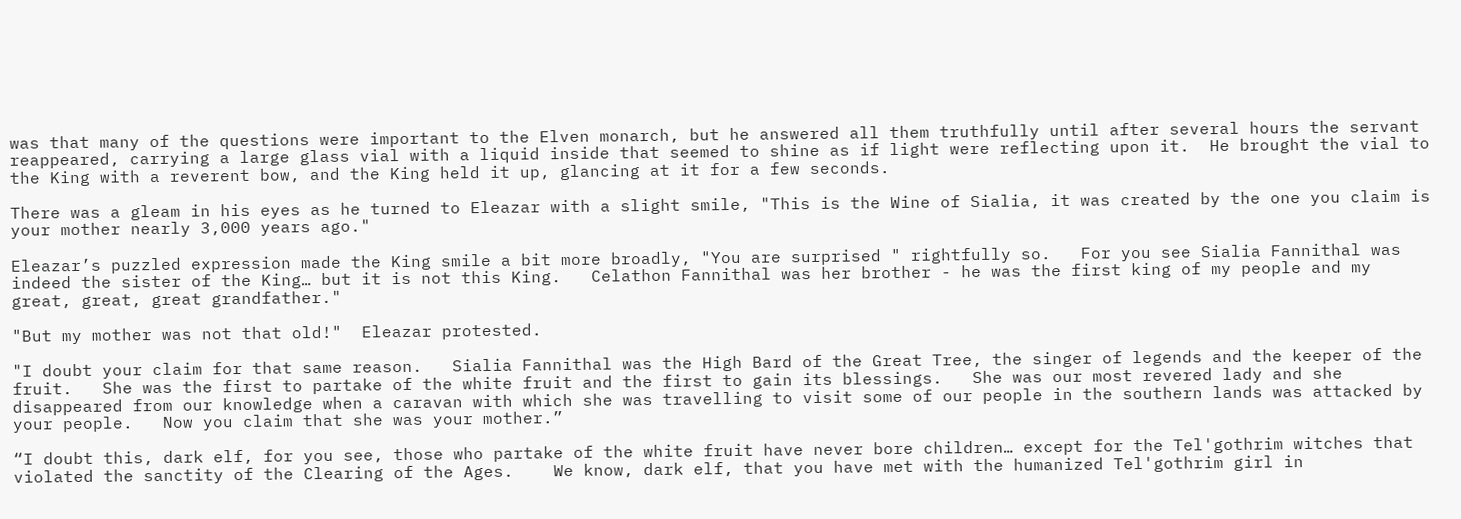was that many of the questions were important to the Elven monarch, but he answered all them truthfully until after several hours the servant reappeared, carrying a large glass vial with a liquid inside that seemed to shine as if light were reflecting upon it.  He brought the vial to the King with a reverent bow, and the King held it up, glancing at it for a few seconds.

There was a gleam in his eyes as he turned to Eleazar with a slight smile, "This is the Wine of Sialia, it was created by the one you claim is your mother nearly 3,000 years ago."

Eleazar’s puzzled expression made the King smile a bit more broadly, "You are surprised " rightfully so.   For you see Sialia Fannithal was indeed the sister of the King… but it is not this King.   Celathon Fannithal was her brother - he was the first king of my people and my great, great, great grandfather."

"But my mother was not that old!"  Eleazar protested.

"I doubt your claim for that same reason.   Sialia Fannithal was the High Bard of the Great Tree, the singer of legends and the keeper of the fruit.   She was the first to partake of the white fruit and the first to gain its blessings.   She was our most revered lady and she disappeared from our knowledge when a caravan with which she was travelling to visit some of our people in the southern lands was attacked by your people.   Now you claim that she was your mother.”

“I doubt this, dark elf, for you see, those who partake of the white fruit have never bore children… except for the Tel'gothrim witches that violated the sanctity of the Clearing of the Ages.    We know, dark elf, that you have met with the humanized Tel'gothrim girl in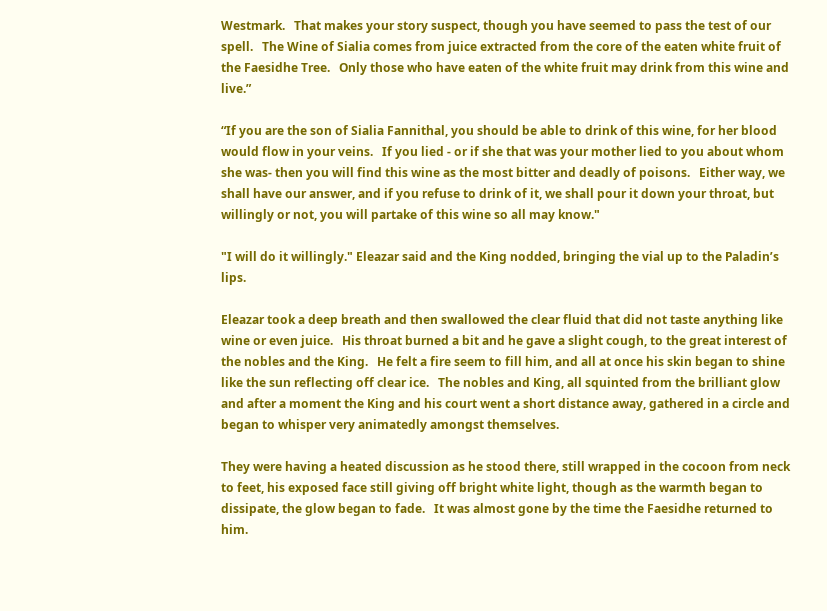Westmark.   That makes your story suspect, though you have seemed to pass the test of our spell.   The Wine of Sialia comes from juice extracted from the core of the eaten white fruit of the Faesidhe Tree.   Only those who have eaten of the white fruit may drink from this wine and live.”

“If you are the son of Sialia Fannithal, you should be able to drink of this wine, for her blood would flow in your veins.   If you lied - or if she that was your mother lied to you about whom she was- then you will find this wine as the most bitter and deadly of poisons.   Either way, we shall have our answer, and if you refuse to drink of it, we shall pour it down your throat, but willingly or not, you will partake of this wine so all may know."

"I will do it willingly." Eleazar said and the King nodded, bringing the vial up to the Paladin’s lips.

Eleazar took a deep breath and then swallowed the clear fluid that did not taste anything like wine or even juice.   His throat burned a bit and he gave a slight cough, to the great interest of the nobles and the King.   He felt a fire seem to fill him, and all at once his skin began to shine like the sun reflecting off clear ice.   The nobles and King, all squinted from the brilliant glow and after a moment the King and his court went a short distance away, gathered in a circle and began to whisper very animatedly amongst themselves.

They were having a heated discussion as he stood there, still wrapped in the cocoon from neck to feet, his exposed face still giving off bright white light, though as the warmth began to dissipate, the glow began to fade.   It was almost gone by the time the Faesidhe returned to him.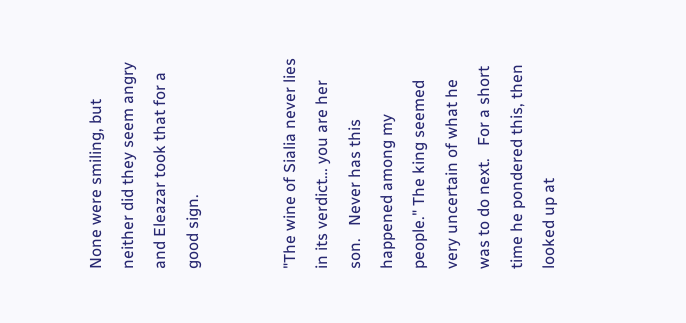None were smiling, but neither did they seem angry and Eleazar took that for a good sign.


"The wine of Sialia never lies in its verdict… you are her son.   Never has this happened among my people." The king seemed very uncertain of what he was to do next.   For a short time he pondered this, then looked up at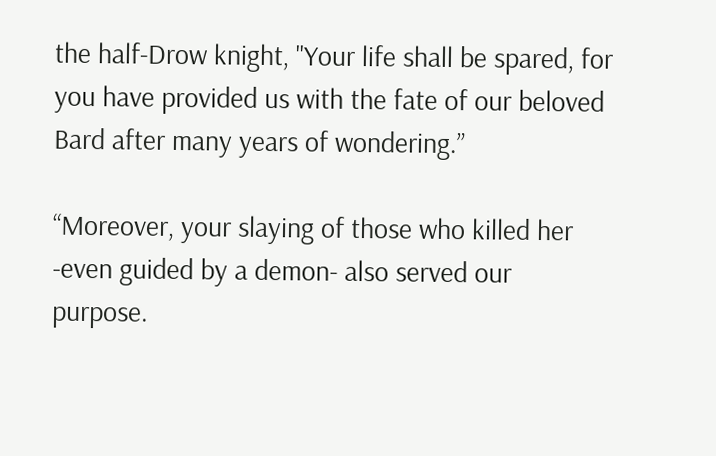the half-Drow knight, "Your life shall be spared, for you have provided us with the fate of our beloved Bard after many years of wondering.”

“Moreover, your slaying of those who killed her -even guided by a demon- also served our purpose.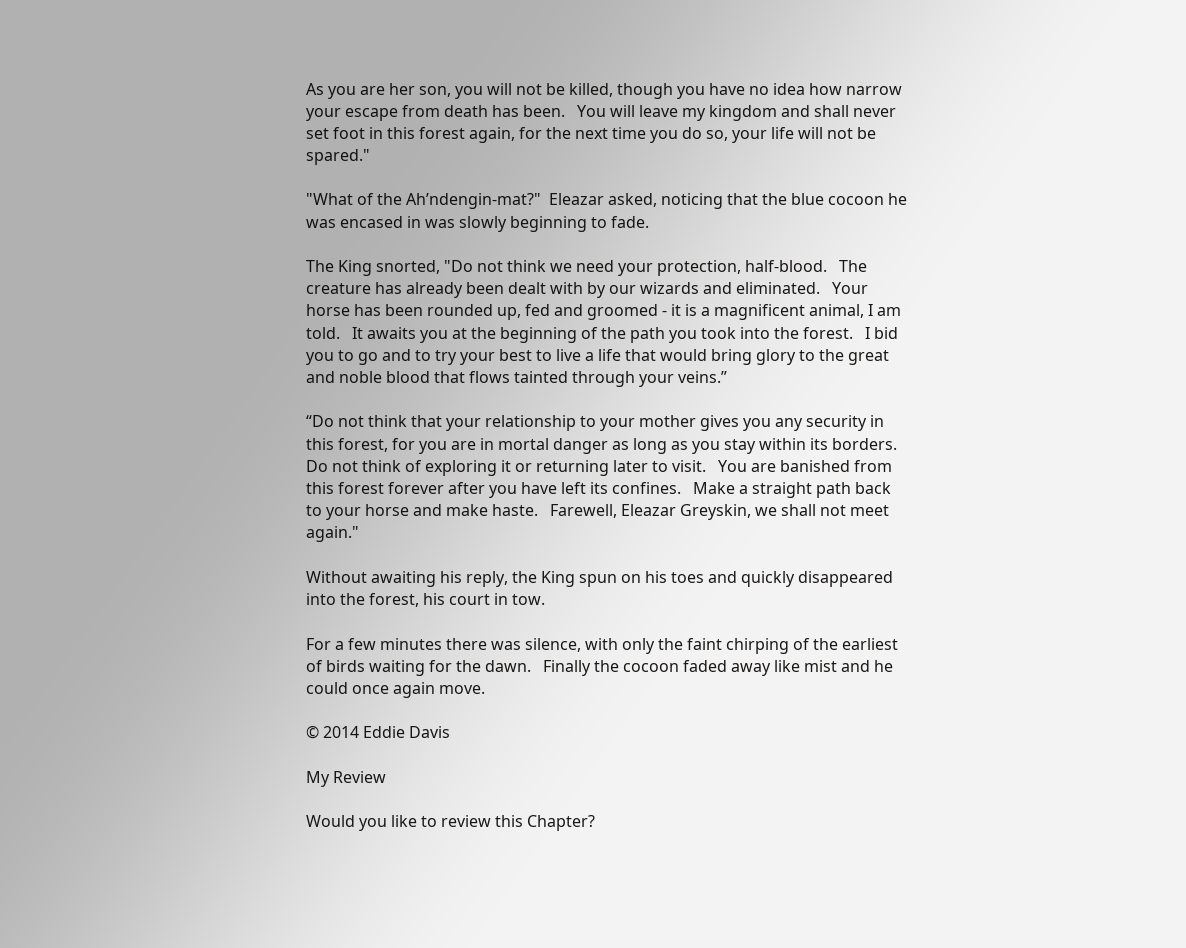As you are her son, you will not be killed, though you have no idea how narrow your escape from death has been.   You will leave my kingdom and shall never set foot in this forest again, for the next time you do so, your life will not be spared."

"What of the Ah’ndengin-mat?"  Eleazar asked, noticing that the blue cocoon he was encased in was slowly beginning to fade.

The King snorted, "Do not think we need your protection, half-blood.   The creature has already been dealt with by our wizards and eliminated.   Your horse has been rounded up, fed and groomed - it is a magnificent animal, I am told.   It awaits you at the beginning of the path you took into the forest.   I bid you to go and to try your best to live a life that would bring glory to the great and noble blood that flows tainted through your veins.”

“Do not think that your relationship to your mother gives you any security in this forest, for you are in mortal danger as long as you stay within its borders.   Do not think of exploring it or returning later to visit.   You are banished from this forest forever after you have left its confines.   Make a straight path back to your horse and make haste.   Farewell, Eleazar Greyskin, we shall not meet again."

Without awaiting his reply, the King spun on his toes and quickly disappeared into the forest, his court in tow.

For a few minutes there was silence, with only the faint chirping of the earliest of birds waiting for the dawn.   Finally the cocoon faded away like mist and he could once again move.

© 2014 Eddie Davis

My Review

Would you like to review this Chapter?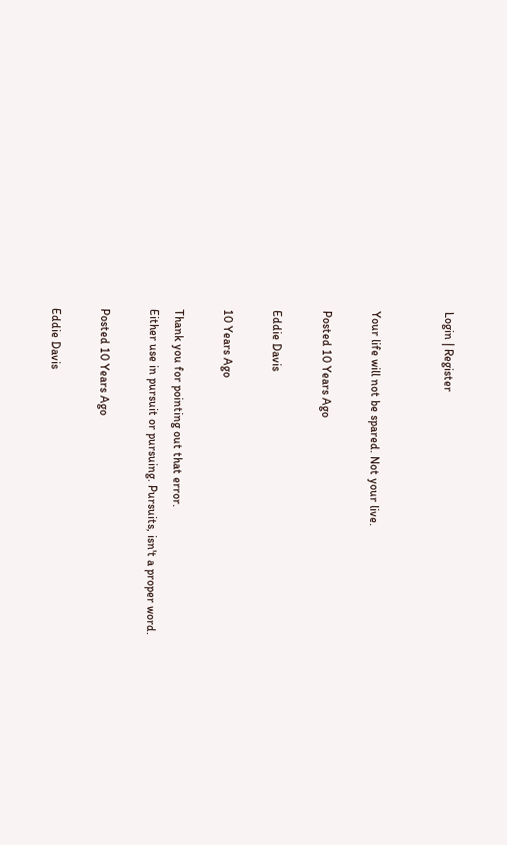Login | Register


Your life will not be spared. Not your live.

Posted 10 Years Ago

Eddie Davis

10 Years Ago

Thank you for pointing out that error.
Either use in pursuit or pursuing. Pursuits, isn't a proper word.

Posted 10 Years Ago

Eddie Davis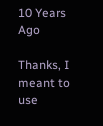10 Years Ago

Thanks, I meant to use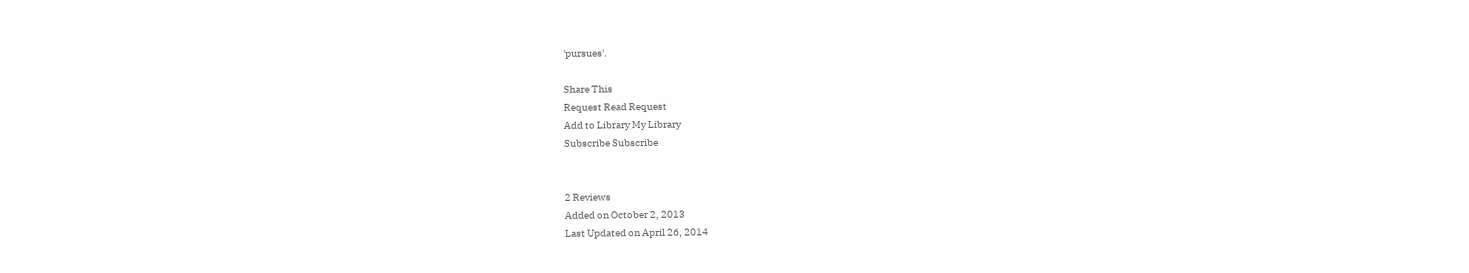'pursues'.

Share This
Request Read Request
Add to Library My Library
Subscribe Subscribe


2 Reviews
Added on October 2, 2013
Last Updated on April 26, 2014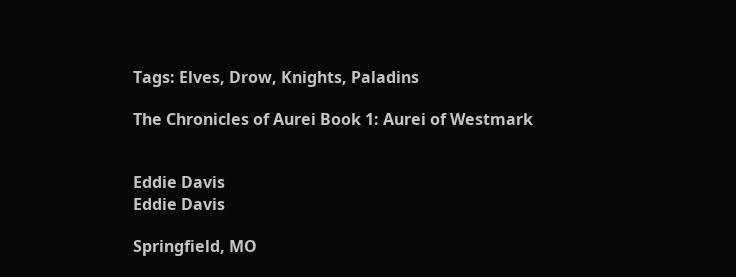Tags: Elves, Drow, Knights, Paladins

The Chronicles of Aurei Book 1: Aurei of Westmark


Eddie Davis
Eddie Davis

Springfield, MO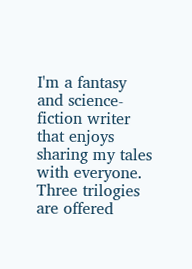I'm a fantasy and science-fiction writer that enjoys sharing my tales with everyone. Three trilogies are offered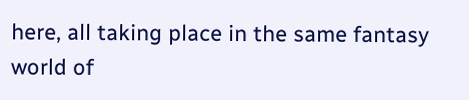here, all taking place in the same fantasy world of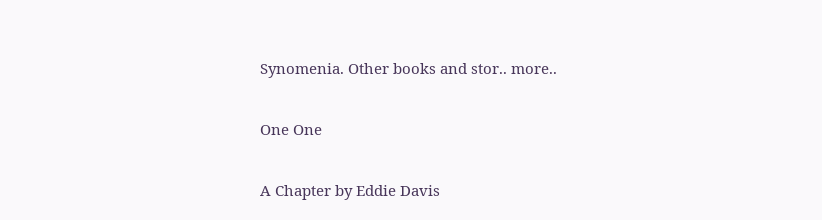Synomenia. Other books and stor.. more..

One One

A Chapter by Eddie Davis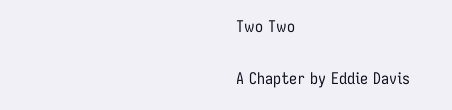Two Two

A Chapter by Eddie Davis